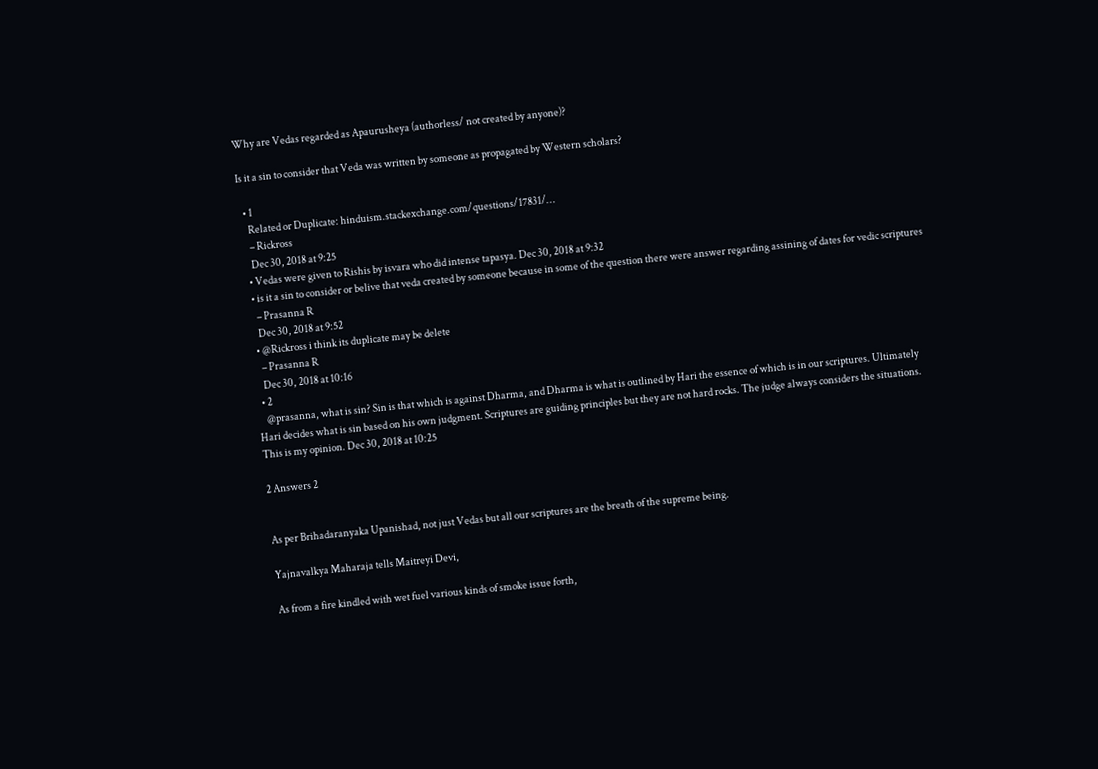Why are Vedas regarded as Apaurusheya (authorless/ not created by anyone)?

Is it a sin to consider that Veda was written by someone as propagated by Western scholars?

  • 1
    Related or Duplicate: hinduism.stackexchange.com/questions/17831/…
    – Rickross
    Dec 30, 2018 at 9:25
  • Vedas were given to Rishis by isvara who did intense tapasya. Dec 30, 2018 at 9:32
  • is it a sin to consider or belive that veda created by someone because in some of the question there were answer regarding assining of dates for vedic scriptures
    – Prasanna R
    Dec 30, 2018 at 9:52
  • @Rickross i think its duplicate may be delete
    – Prasanna R
    Dec 30, 2018 at 10:16
  • 2
    @prasanna, what is sin? Sin is that which is against Dharma, and Dharma is what is outlined by Hari the essence of which is in our scriptures. Ultimately Hari decides what is sin based on his own judgment. Scriptures are guiding principles but they are not hard rocks. The judge always considers the situations. This is my opinion. Dec 30, 2018 at 10:25

2 Answers 2


As per Brihadaranyaka Upanishad, not just Vedas but all our scriptures are the breath of the supreme being.

Yajnavalkya Maharaja tells Maitreyi Devi,

As from a fire kindled with wet fuel various kinds of smoke issue forth,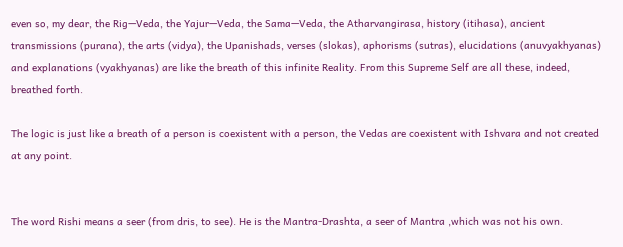even so, my dear, the Rig—Veda, the Yajur—Veda, the Sama—Veda, the Atharvangirasa, history (itihasa), ancient transmissions (purana), the arts (vidya), the Upanishads, verses (slokas), aphorisms (sutras), elucidations (anuvyakhyanas) and explanations (vyakhyanas) are like the breath of this infinite Reality. From this Supreme Self are all these, indeed, breathed forth.

The logic is just like a breath of a person is coexistent with a person, the Vedas are coexistent with Ishvara and not created at any point.


The word Rishi means a seer (from dris, to see). He is the Mantra-Drashta, a seer of Mantra ,which was not his own.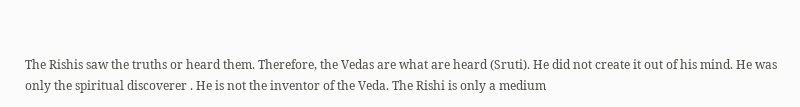The Rishis saw the truths or heard them. Therefore, the Vedas are what are heard (Sruti). He did not create it out of his mind. He was only the spiritual discoverer . He is not the inventor of the Veda. The Rishi is only a medium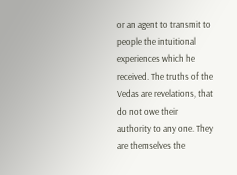or an agent to transmit to people the intuitional experiences which he received. The truths of the Vedas are revelations, that do not owe their authority to any one. They are themselves the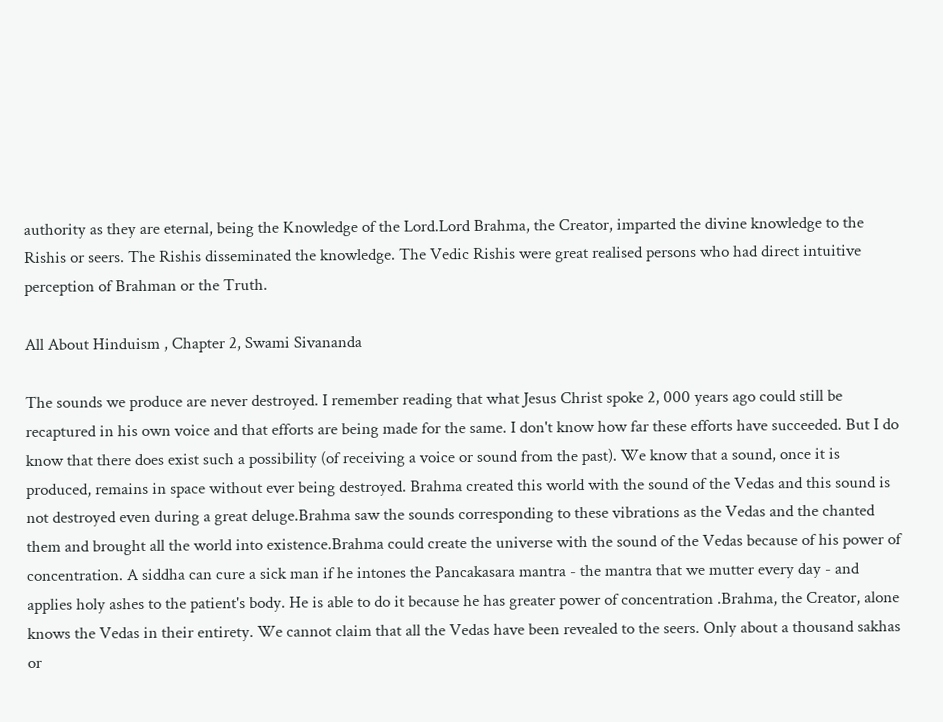authority as they are eternal, being the Knowledge of the Lord.Lord Brahma, the Creator, imparted the divine knowledge to the Rishis or seers. The Rishis disseminated the knowledge. The Vedic Rishis were great realised persons who had direct intuitive perception of Brahman or the Truth.

All About Hinduism , Chapter 2, Swami Sivananda

The sounds we produce are never destroyed. I remember reading that what Jesus Christ spoke 2, 000 years ago could still be recaptured in his own voice and that efforts are being made for the same. I don't know how far these efforts have succeeded. But I do know that there does exist such a possibility (of receiving a voice or sound from the past). We know that a sound, once it is produced, remains in space without ever being destroyed. Brahma created this world with the sound of the Vedas and this sound is not destroyed even during a great deluge.Brahma saw the sounds corresponding to these vibrations as the Vedas and the chanted them and brought all the world into existence.Brahma could create the universe with the sound of the Vedas because of his power of concentration. A siddha can cure a sick man if he intones the Pancakasara mantra - the mantra that we mutter every day - and applies holy ashes to the patient's body. He is able to do it because he has greater power of concentration .Brahma, the Creator, alone knows the Vedas in their entirety. We cannot claim that all the Vedas have been revealed to the seers. Only about a thousand sakhas or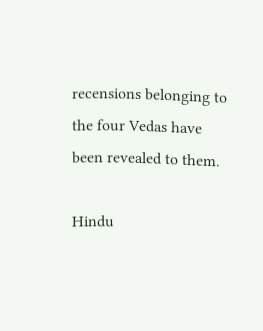recensions belonging to the four Vedas have been revealed to them.

Hindu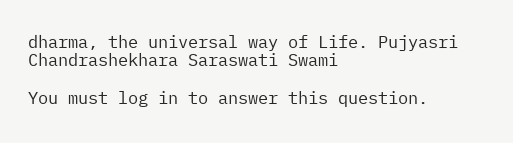dharma, the universal way of Life. Pujyasri Chandrashekhara Saraswati Swami

You must log in to answer this question.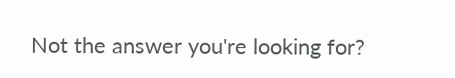Not the answer you're looking for?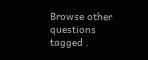Browse other questions tagged .